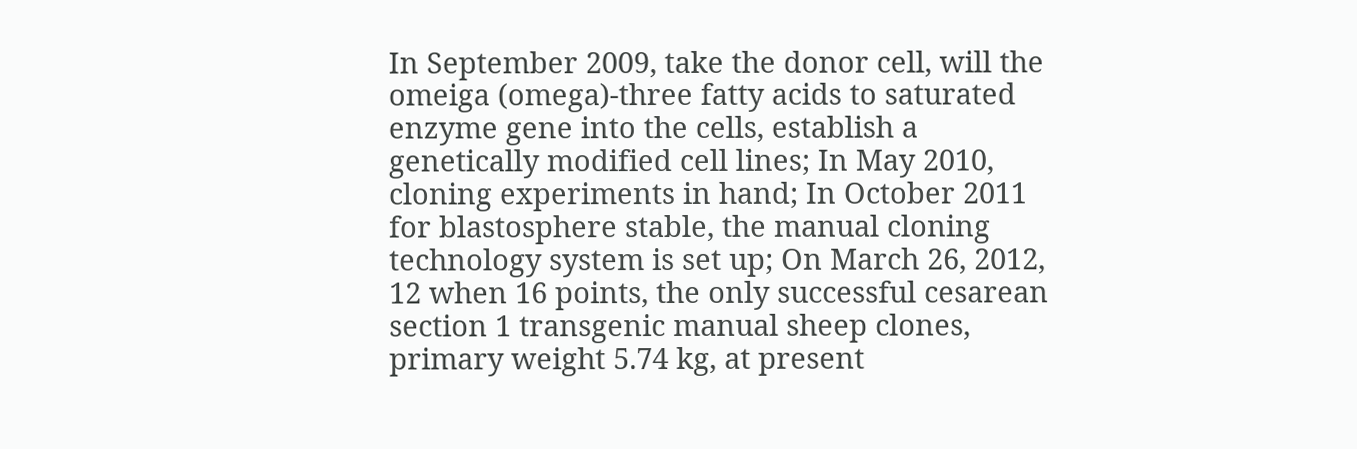In September 2009, take the donor cell, will the omeiga (omega)-three fatty acids to saturated enzyme gene into the cells, establish a genetically modified cell lines; In May 2010, cloning experiments in hand; In October 2011 for blastosphere stable, the manual cloning technology system is set up; On March 26, 2012, 12 when 16 points, the only successful cesarean section 1 transgenic manual sheep clones, primary weight 5.74 kg, at present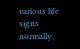various life signs normally.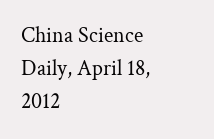China Science Daily, April 18, 2012